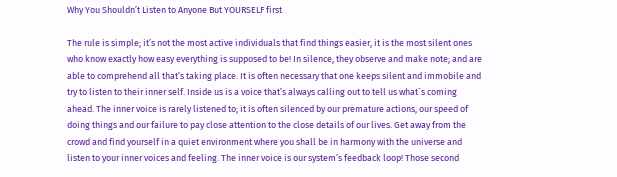Why You Shouldn’t Listen to Anyone But YOURSELF first

The rule is simple; it’s not the most active individuals that find things easier, it is the most silent ones who know exactly how easy everything is supposed to be! In silence, they observe and make note; and are able to comprehend all that’s taking place. It is often necessary that one keeps silent and immobile and try to listen to their inner self. Inside us is a voice that’s always calling out to tell us what`s coming ahead. The inner voice is rarely listened to; it is often silenced by our premature actions, our speed of doing things and our failure to pay close attention to the close details of our lives. Get away from the crowd and find yourself in a quiet environment where you shall be in harmony with the universe and listen to your inner voices and feeling. The inner voice is our system’s feedback loop! Those second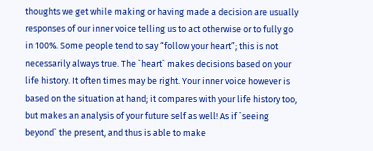thoughts we get while making or having made a decision are usually responses of our inner voice telling us to act otherwise or to fully go in 100%. Some people tend to say “follow your heart”; this is not necessarily always true. The `heart` makes decisions based on your life history. It often times may be right. Your inner voice however is based on the situation at hand; it compares with your life history too, but makes an analysis of your future self as well! As if `seeing beyond` the present, and thus is able to make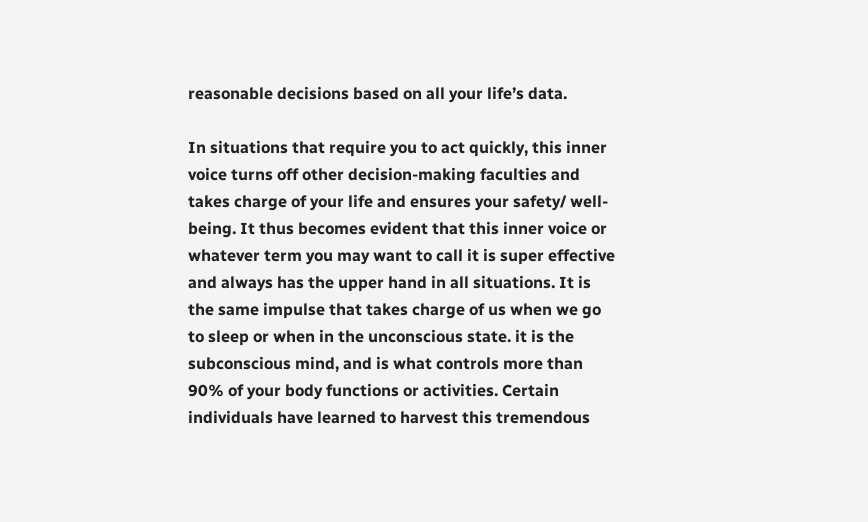reasonable decisions based on all your life’s data.

In situations that require you to act quickly, this inner voice turns off other decision-making faculties and takes charge of your life and ensures your safety/ well-being. It thus becomes evident that this inner voice or whatever term you may want to call it is super effective and always has the upper hand in all situations. It is the same impulse that takes charge of us when we go to sleep or when in the unconscious state. it is the subconscious mind, and is what controls more than 90% of your body functions or activities. Certain individuals have learned to harvest this tremendous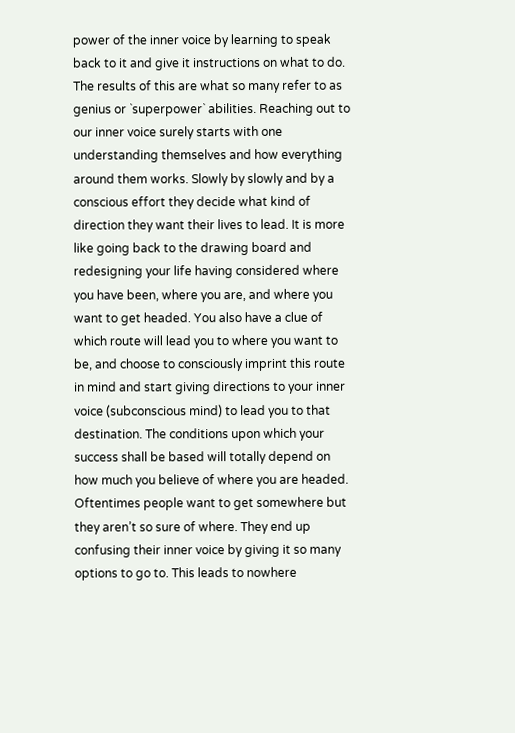power of the inner voice by learning to speak back to it and give it instructions on what to do. The results of this are what so many refer to as genius or `superpower` abilities. Reaching out to our inner voice surely starts with one understanding themselves and how everything around them works. Slowly by slowly and by a conscious effort they decide what kind of direction they want their lives to lead. It is more like going back to the drawing board and redesigning your life having considered where you have been, where you are, and where you want to get headed. You also have a clue of which route will lead you to where you want to be, and choose to consciously imprint this route in mind and start giving directions to your inner voice (subconscious mind) to lead you to that destination. The conditions upon which your success shall be based will totally depend on how much you believe of where you are headed. Oftentimes people want to get somewhere but they aren’t so sure of where. They end up confusing their inner voice by giving it so many options to go to. This leads to nowhere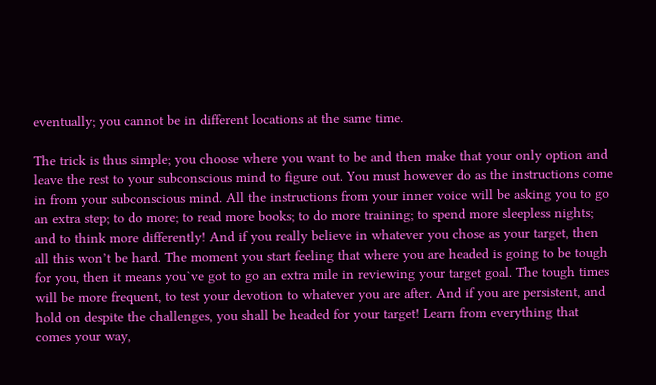eventually; you cannot be in different locations at the same time.

The trick is thus simple; you choose where you want to be and then make that your only option and leave the rest to your subconscious mind to figure out. You must however do as the instructions come in from your subconscious mind. All the instructions from your inner voice will be asking you to go an extra step; to do more; to read more books; to do more training; to spend more sleepless nights; and to think more differently! And if you really believe in whatever you chose as your target, then all this won’t be hard. The moment you start feeling that where you are headed is going to be tough for you, then it means you`ve got to go an extra mile in reviewing your target goal. The tough times will be more frequent, to test your devotion to whatever you are after. And if you are persistent, and hold on despite the challenges, you shall be headed for your target! Learn from everything that comes your way,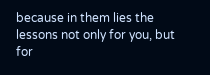because in them lies the lessons not only for you, but for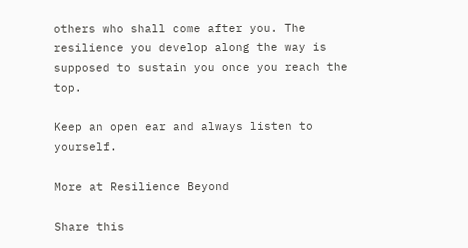others who shall come after you. The resilience you develop along the way is supposed to sustain you once you reach the top.

Keep an open ear and always listen to yourself.

More at Resilience Beyond

Share this